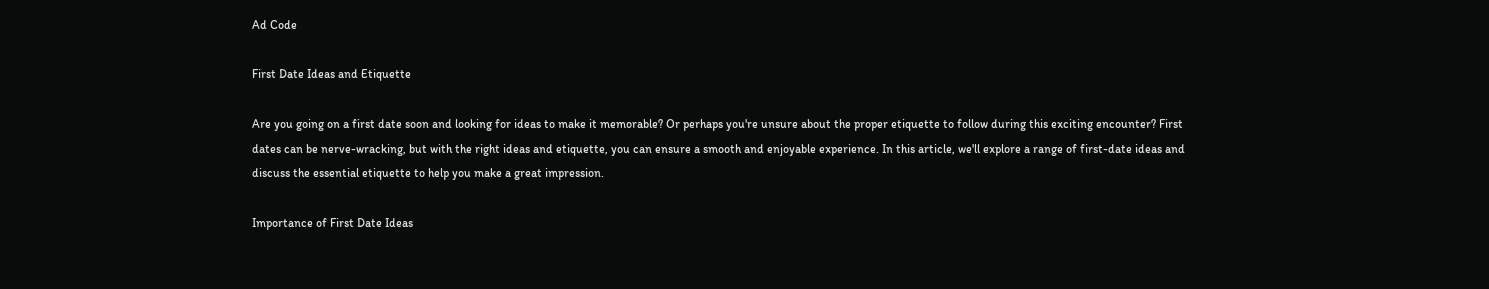Ad Code

First Date Ideas and Etiquette

Are you going on a first date soon and looking for ideas to make it memorable? Or perhaps you're unsure about the proper etiquette to follow during this exciting encounter? First dates can be nerve-wracking, but with the right ideas and etiquette, you can ensure a smooth and enjoyable experience. In this article, we'll explore a range of first-date ideas and discuss the essential etiquette to help you make a great impression.

Importance of First Date Ideas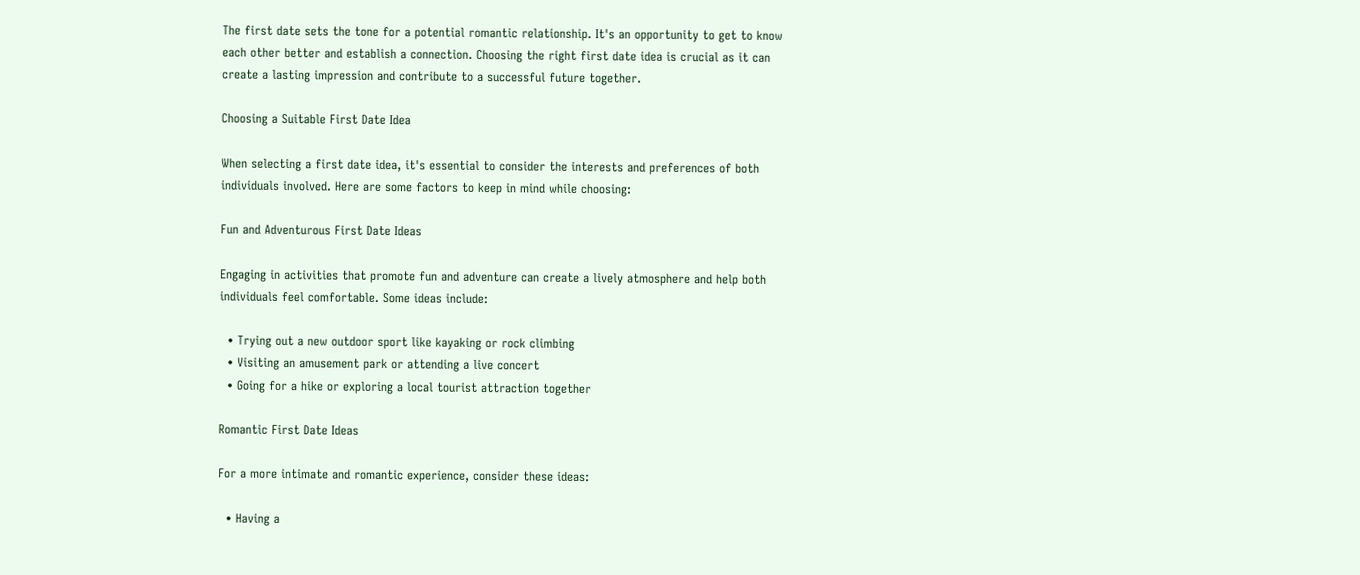The first date sets the tone for a potential romantic relationship. It's an opportunity to get to know each other better and establish a connection. Choosing the right first date idea is crucial as it can create a lasting impression and contribute to a successful future together.

Choosing a Suitable First Date Idea

When selecting a first date idea, it's essential to consider the interests and preferences of both individuals involved. Here are some factors to keep in mind while choosing:

Fun and Adventurous First Date Ideas

Engaging in activities that promote fun and adventure can create a lively atmosphere and help both individuals feel comfortable. Some ideas include:

  • Trying out a new outdoor sport like kayaking or rock climbing
  • Visiting an amusement park or attending a live concert
  • Going for a hike or exploring a local tourist attraction together

Romantic First Date Ideas

For a more intimate and romantic experience, consider these ideas:

  • Having a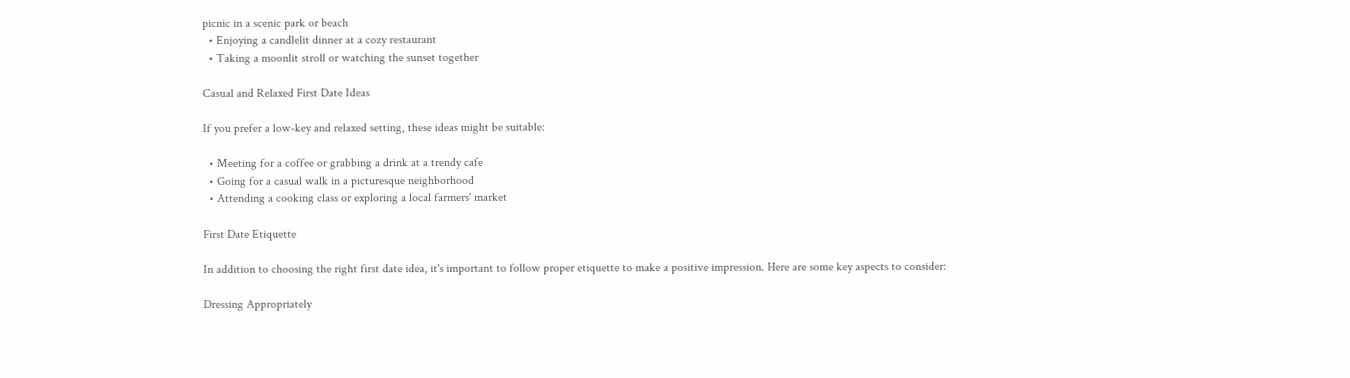picnic in a scenic park or beach
  • Enjoying a candlelit dinner at a cozy restaurant
  • Taking a moonlit stroll or watching the sunset together

Casual and Relaxed First Date Ideas

If you prefer a low-key and relaxed setting, these ideas might be suitable:

  • Meeting for a coffee or grabbing a drink at a trendy cafe
  • Going for a casual walk in a picturesque neighborhood
  • Attending a cooking class or exploring a local farmers' market

First Date Etiquette

In addition to choosing the right first date idea, it's important to follow proper etiquette to make a positive impression. Here are some key aspects to consider:

Dressing Appropriately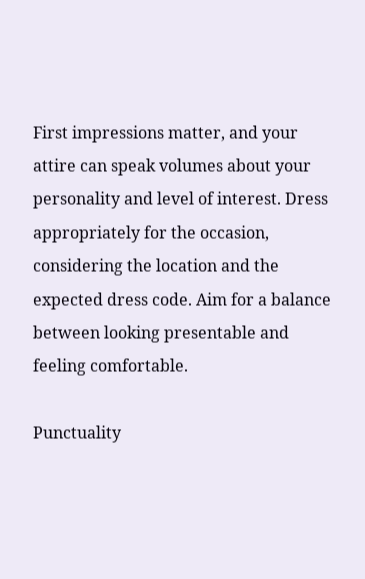First impressions matter, and your attire can speak volumes about your personality and level of interest. Dress appropriately for the occasion, considering the location and the expected dress code. Aim for a balance between looking presentable and feeling comfortable.

Punctuality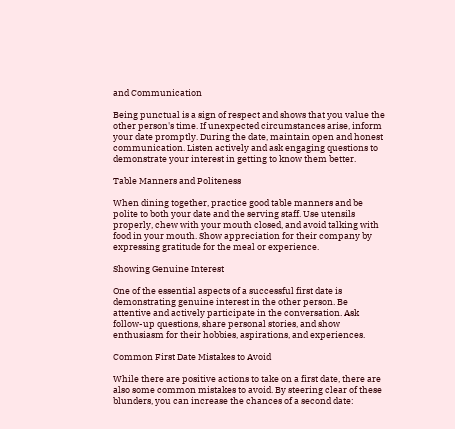and Communication

Being punctual is a sign of respect and shows that you value the other person's time. If unexpected circumstances arise, inform your date promptly. During the date, maintain open and honest communication. Listen actively and ask engaging questions to demonstrate your interest in getting to know them better.

Table Manners and Politeness

When dining together, practice good table manners and be polite to both your date and the serving staff. Use utensils properly, chew with your mouth closed, and avoid talking with food in your mouth. Show appreciation for their company by expressing gratitude for the meal or experience.

Showing Genuine Interest

One of the essential aspects of a successful first date is demonstrating genuine interest in the other person. Be attentive and actively participate in the conversation. Ask follow-up questions, share personal stories, and show enthusiasm for their hobbies, aspirations, and experiences.

Common First Date Mistakes to Avoid

While there are positive actions to take on a first date, there are also some common mistakes to avoid. By steering clear of these blunders, you can increase the chances of a second date: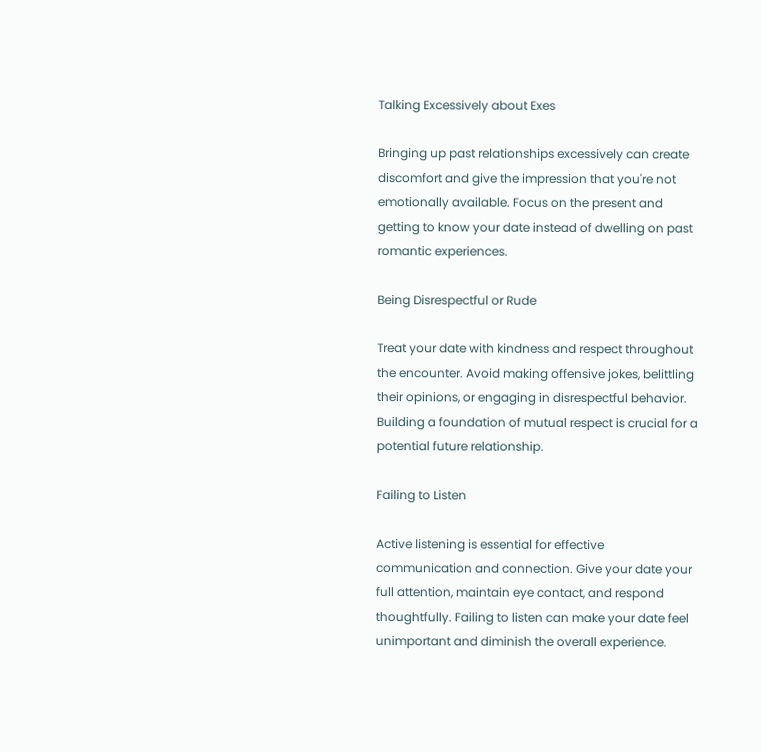Talking Excessively about Exes

Bringing up past relationships excessively can create discomfort and give the impression that you're not emotionally available. Focus on the present and getting to know your date instead of dwelling on past romantic experiences.

Being Disrespectful or Rude

Treat your date with kindness and respect throughout the encounter. Avoid making offensive jokes, belittling their opinions, or engaging in disrespectful behavior. Building a foundation of mutual respect is crucial for a potential future relationship.

Failing to Listen

Active listening is essential for effective communication and connection. Give your date your full attention, maintain eye contact, and respond thoughtfully. Failing to listen can make your date feel unimportant and diminish the overall experience.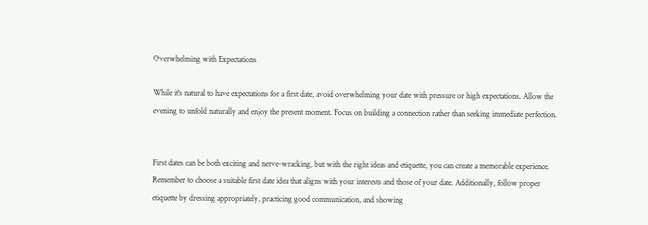Overwhelming with Expectations

While it's natural to have expectations for a first date, avoid overwhelming your date with pressure or high expectations. Allow the evening to unfold naturally and enjoy the present moment. Focus on building a connection rather than seeking immediate perfection.


First dates can be both exciting and nerve-wracking, but with the right ideas and etiquette, you can create a memorable experience. Remember to choose a suitable first date idea that aligns with your interests and those of your date. Additionally, follow proper etiquette by dressing appropriately, practicing good communication, and showing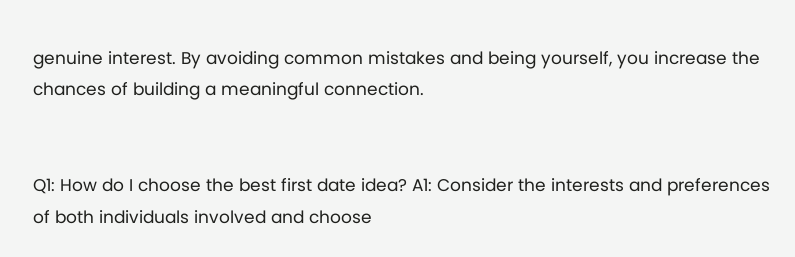genuine interest. By avoiding common mistakes and being yourself, you increase the chances of building a meaningful connection.


Q1: How do I choose the best first date idea? A1: Consider the interests and preferences of both individuals involved and choose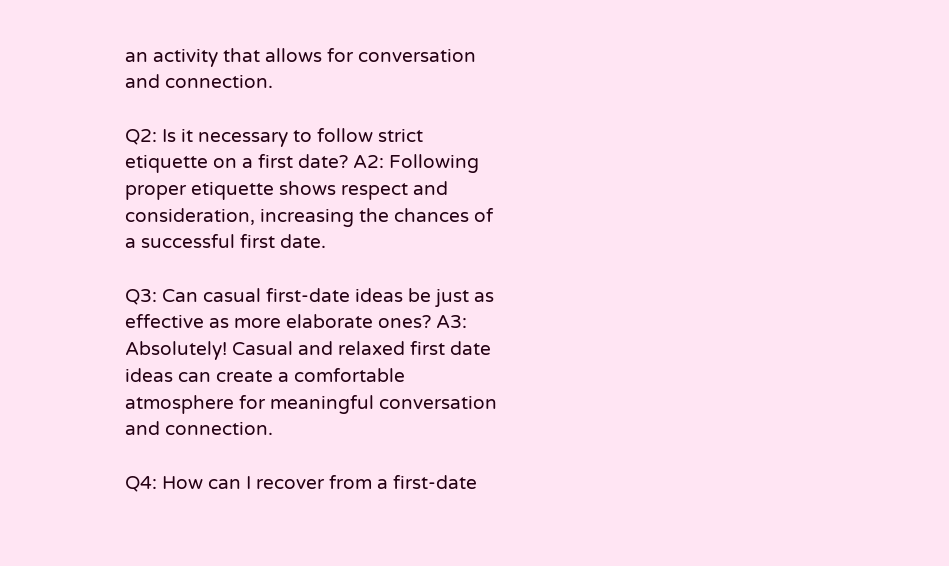an activity that allows for conversation and connection.

Q2: Is it necessary to follow strict etiquette on a first date? A2: Following proper etiquette shows respect and consideration, increasing the chances of a successful first date.

Q3: Can casual first-date ideas be just as effective as more elaborate ones? A3: Absolutely! Casual and relaxed first date ideas can create a comfortable atmosphere for meaningful conversation and connection.

Q4: How can I recover from a first-date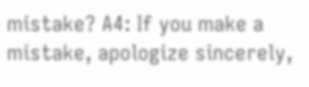mistake? A4: If you make a mistake, apologize sincerely,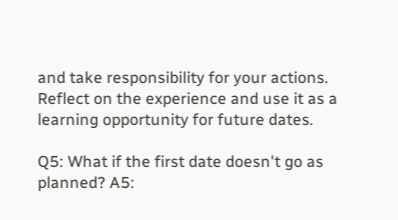and take responsibility for your actions. Reflect on the experience and use it as a learning opportunity for future dates.

Q5: What if the first date doesn't go as planned? A5: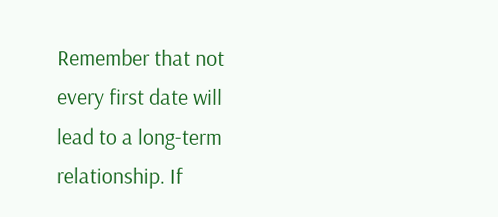Remember that not every first date will lead to a long-term relationship. If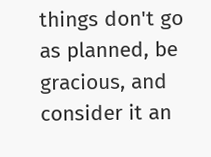things don't go as planned, be gracious, and consider it an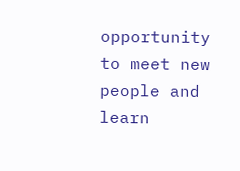opportunity to meet new people and learn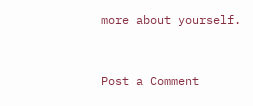more about yourself.


Post a Comment